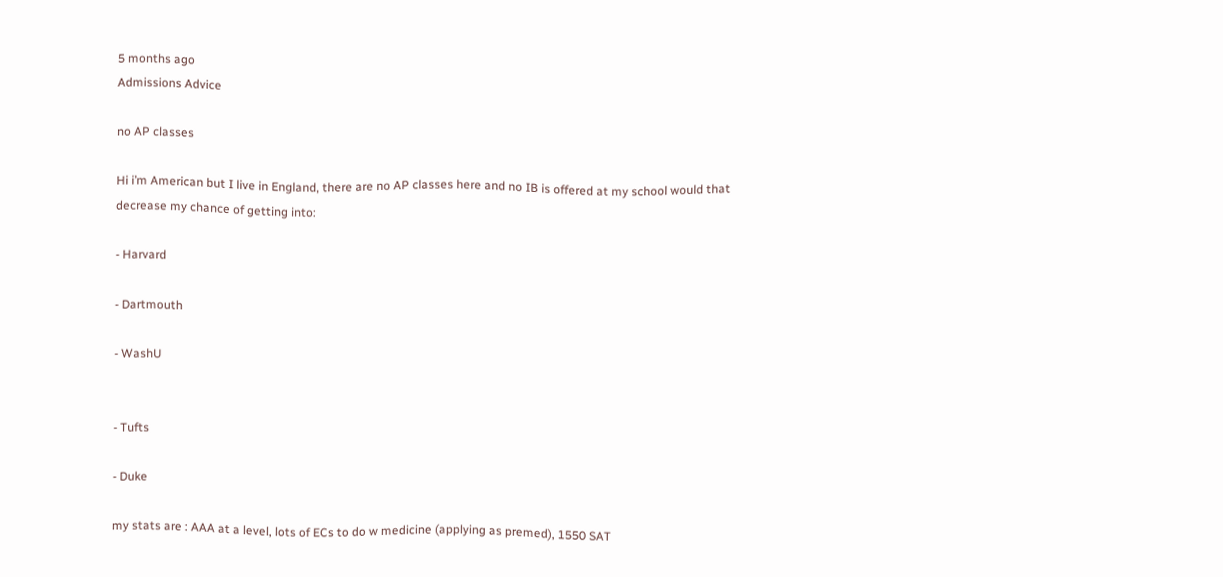5 months ago
Admissions Advice

no AP classes

Hi i’m American but I live in England, there are no AP classes here and no IB is offered at my school would that decrease my chance of getting into:

- Harvard

- Dartmouth

- WashU


- Tufts

- Duke

my stats are : AAA at a level, lots of ECs to do w medicine (applying as premed), 1550 SAT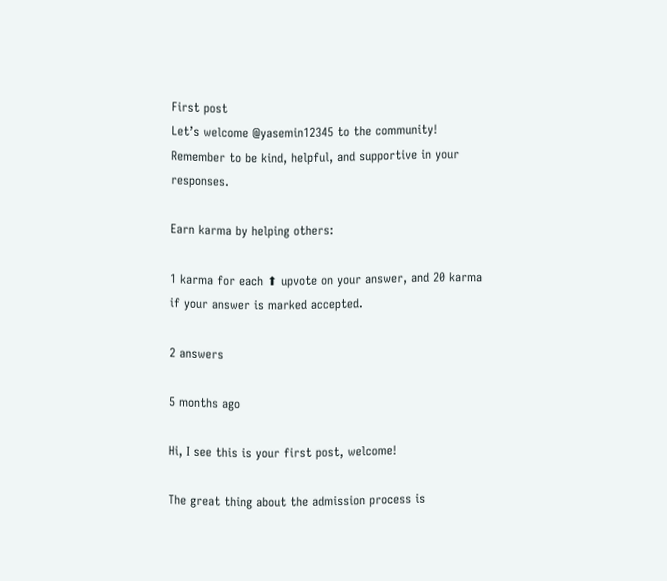First post
Let’s welcome @yasemin12345 to the community! Remember to be kind, helpful, and supportive in your responses.

Earn karma by helping others:

1 karma for each ⬆ upvote on your answer, and 20 karma if your answer is marked accepted.

2 answers

5 months ago

Hi, I see this is your first post, welcome!

The great thing about the admission process is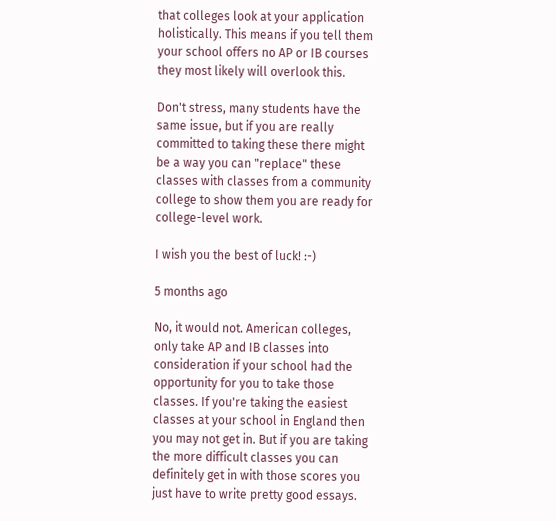that colleges look at your application holistically. This means if you tell them your school offers no AP or IB courses they most likely will overlook this.

Don't stress, many students have the same issue, but if you are really committed to taking these there might be a way you can "replace" these classes with classes from a community college to show them you are ready for college-level work.

I wish you the best of luck! :-)

5 months ago

No, it would not. American colleges, only take AP and IB classes into consideration if your school had the opportunity for you to take those classes. If you're taking the easiest classes at your school in England then you may not get in. But if you are taking the more difficult classes you can definitely get in with those scores you just have to write pretty good essays.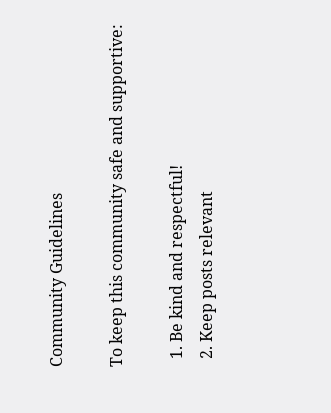Community Guidelines

To keep this community safe and supportive:

  1. Be kind and respectful!
  2. Keep posts relevant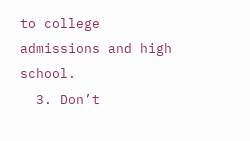to college admissions and high school.
  3. Don’t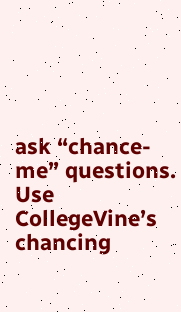ask “chance-me” questions. Use CollegeVine’s chancing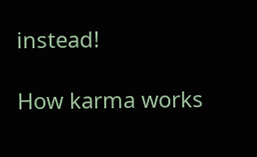instead!

How karma works